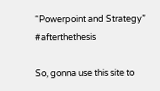“Powerpoint and Strategy” #afterthethesis

So, gonna use this site to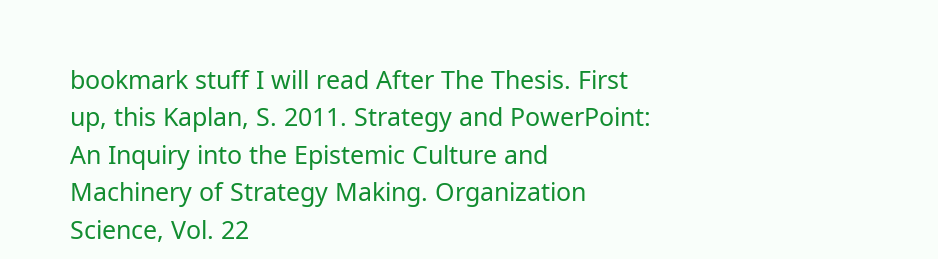bookmark stuff I will read After The Thesis. First up, this Kaplan, S. 2011. Strategy and PowerPoint: An Inquiry into the Epistemic Culture and Machinery of Strategy Making. Organization Science, Vol. 22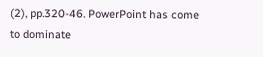(2), pp.320-46. PowerPoint has come to dominate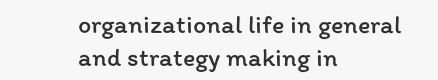organizational life in general and strategy making in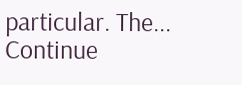particular. The... Continue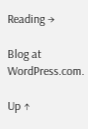Reading →

Blog at WordPress.com.

Up ↑